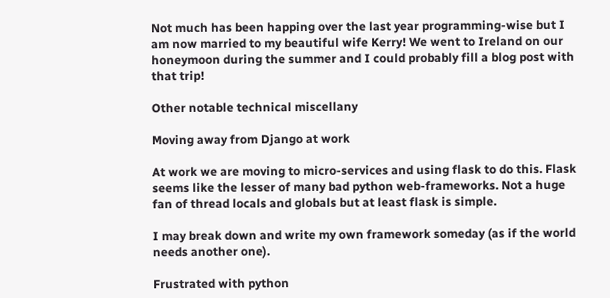Not much has been happing over the last year programming-wise but I am now married to my beautiful wife Kerry! We went to Ireland on our honeymoon during the summer and I could probably fill a blog post with that trip!

Other notable technical miscellany

Moving away from Django at work

At work we are moving to micro-services and using flask to do this. Flask seems like the lesser of many bad python web-frameworks. Not a huge fan of thread locals and globals but at least flask is simple.

I may break down and write my own framework someday (as if the world needs another one).

Frustrated with python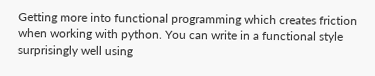Getting more into functional programming which creates friction when working with python. You can write in a functional style surprisingly well using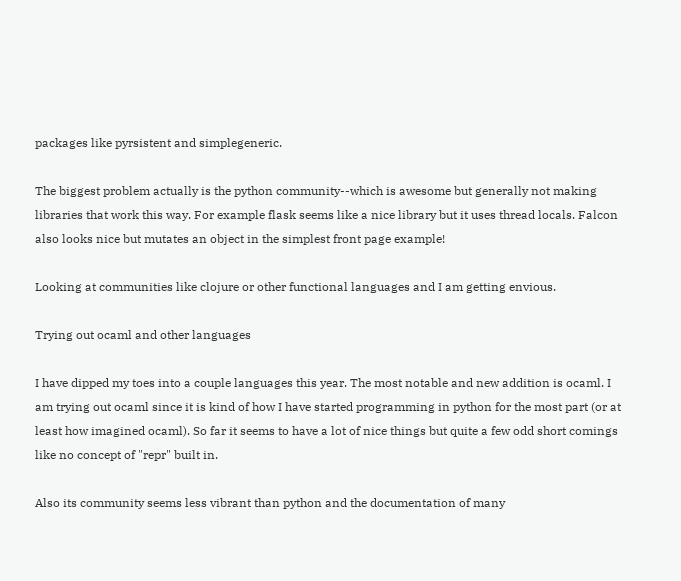packages like pyrsistent and simplegeneric.

The biggest problem actually is the python community--which is awesome but generally not making libraries that work this way. For example flask seems like a nice library but it uses thread locals. Falcon also looks nice but mutates an object in the simplest front page example!

Looking at communities like clojure or other functional languages and I am getting envious.

Trying out ocaml and other languages

I have dipped my toes into a couple languages this year. The most notable and new addition is ocaml. I am trying out ocaml since it is kind of how I have started programming in python for the most part (or at least how imagined ocaml). So far it seems to have a lot of nice things but quite a few odd short comings like no concept of "repr" built in.

Also its community seems less vibrant than python and the documentation of many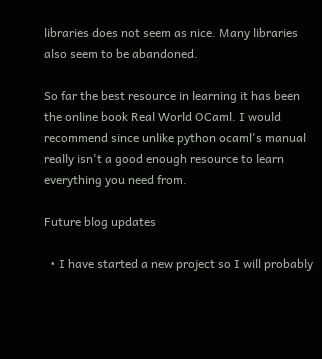libraries does not seem as nice. Many libraries also seem to be abandoned.

So far the best resource in learning it has been the online book Real World OCaml. I would recommend since unlike python ocaml's manual really isn't a good enough resource to learn everything you need from.

Future blog updates

  • I have started a new project so I will probably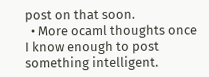post on that soon.
  • More ocaml thoughts once I know enough to post something intelligent.